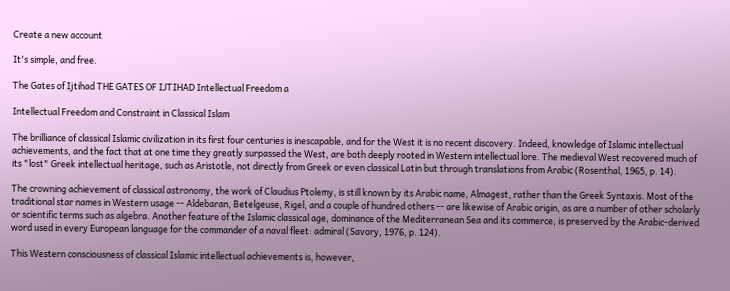Create a new account

It's simple, and free.

The Gates of Ijtihad THE GATES OF IJTIHAD Intellectual Freedom a

Intellectual Freedom and Constraint in Classical Islam

The brilliance of classical Islamic civilization in its first four centuries is inescapable, and for the West it is no recent discovery. Indeed, knowledge of Islamic intellectual achievements, and the fact that at one time they greatly surpassed the West, are both deeply rooted in Western intellectual lore. The medieval West recovered much of its "lost" Greek intellectual heritage, such as Aristotle, not directly from Greek or even classical Latin but through translations from Arabic (Rosenthal, 1965, p. 14).

The crowning achievement of classical astronomy, the work of Claudius Ptolemy, is still known by its Arabic name, Almagest, rather than the Greek Syntaxis. Most of the traditional star names in Western usage -- Aldebaran, Betelgeuse, Rigel, and a couple of hundred others -- are likewise of Arabic origin, as are a number of other scholarly or scientific terms such as algebra. Another feature of the Islamic classical age, dominance of the Mediterranean Sea and its commerce, is preserved by the Arabic-derived word used in every European language for the commander of a naval fleet: admiral (Savory, 1976, p. 124).

This Western consciousness of classical Islamic intellectual achievements is, however,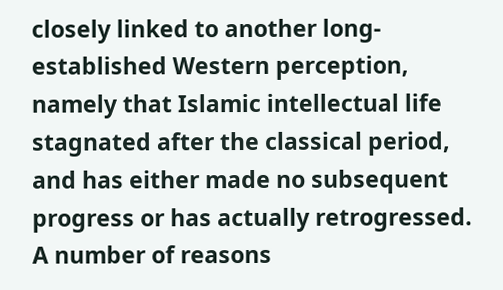closely linked to another long-established Western perception, namely that Islamic intellectual life stagnated after the classical period, and has either made no subsequent progress or has actually retrogressed. A number of reasons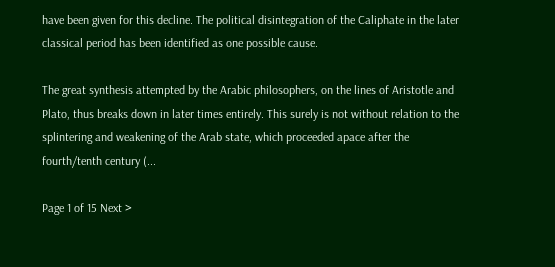have been given for this decline. The political disintegration of the Caliphate in the later classical period has been identified as one possible cause.

The great synthesis attempted by the Arabic philosophers, on the lines of Aristotle and Plato, thus breaks down in later times entirely. This surely is not without relation to the splintering and weakening of the Arab state, which proceeded apace after the fourth/tenth century (...

Page 1 of 15 Next >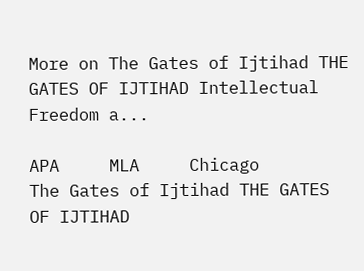More on The Gates of Ijtihad THE GATES OF IJTIHAD Intellectual Freedom a...

APA     MLA     Chicago
The Gates of Ijtihad THE GATES OF IJTIHAD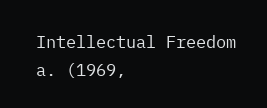Intellectual Freedom a. (1969,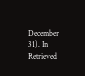December 31). In Retrieved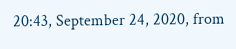20:43, September 24, 2020, from